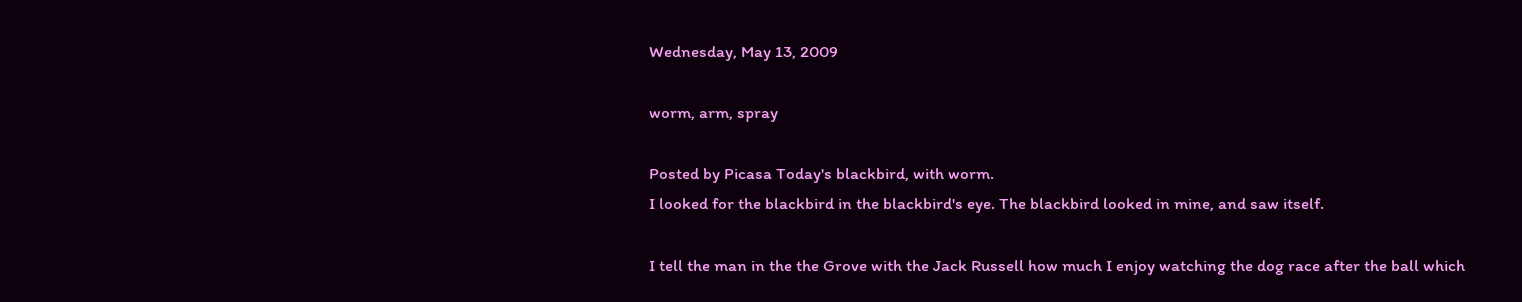Wednesday, May 13, 2009

worm, arm, spray

Posted by Picasa Today's blackbird, with worm.
I looked for the blackbird in the blackbird's eye. The blackbird looked in mine, and saw itself.

I tell the man in the the Grove with the Jack Russell how much I enjoy watching the dog race after the ball which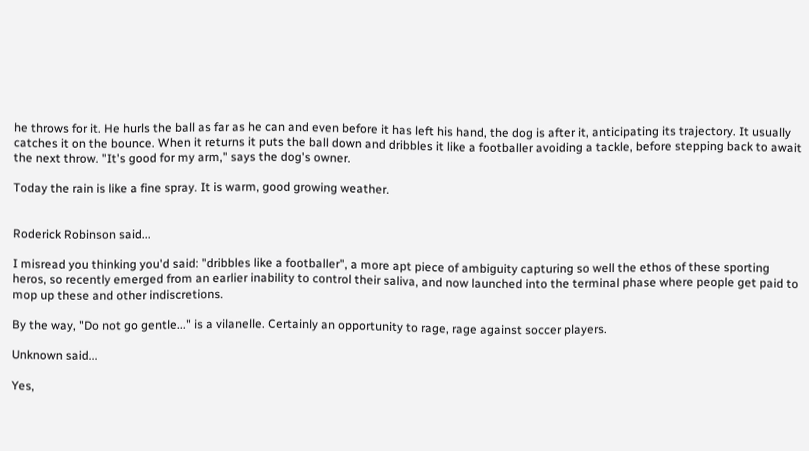he throws for it. He hurls the ball as far as he can and even before it has left his hand, the dog is after it, anticipating its trajectory. It usually catches it on the bounce. When it returns it puts the ball down and dribbles it like a footballer avoiding a tackle, before stepping back to await the next throw. "It's good for my arm," says the dog's owner.

Today the rain is like a fine spray. It is warm, good growing weather.


Roderick Robinson said...

I misread you thinking you'd said: "dribbles like a footballer", a more apt piece of ambiguity capturing so well the ethos of these sporting heros, so recently emerged from an earlier inability to control their saliva, and now launched into the terminal phase where people get paid to mop up these and other indiscretions.

By the way, "Do not go gentle..." is a vilanelle. Certainly an opportunity to rage, rage against soccer players.

Unknown said...

Yes,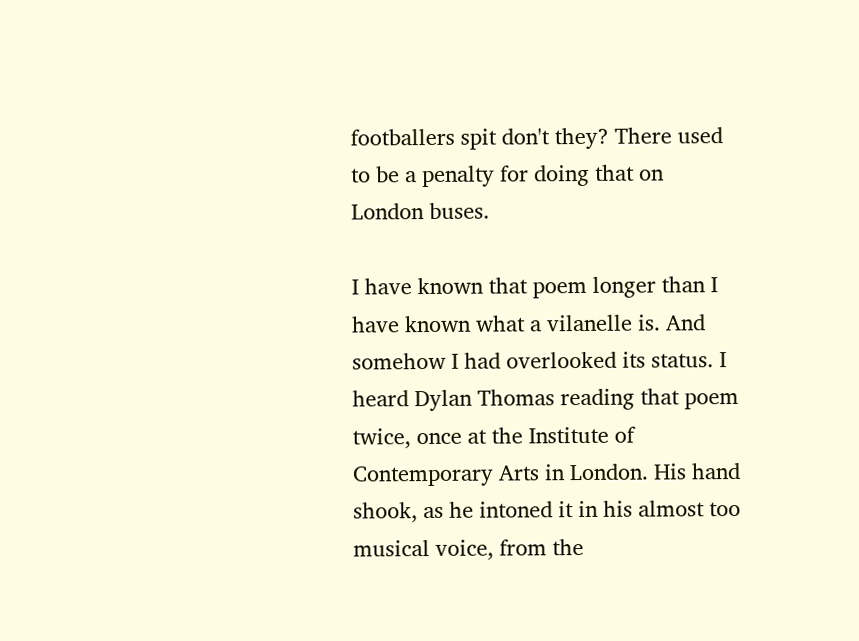footballers spit don't they? There used to be a penalty for doing that on London buses.

I have known that poem longer than I have known what a vilanelle is. And somehow I had overlooked its status. I heard Dylan Thomas reading that poem twice, once at the Institute of Contemporary Arts in London. His hand shook, as he intoned it in his almost too musical voice, from the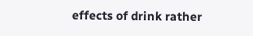effects of drink rather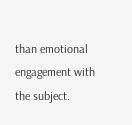than emotional engagement with the subject.